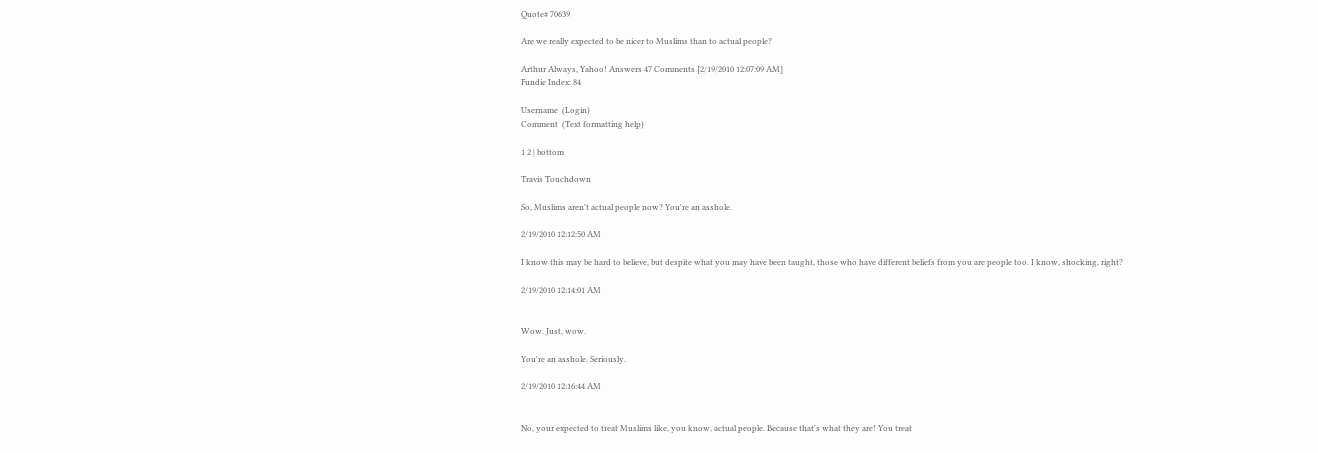Quote# 70639

Are we really expected to be nicer to Muslims than to actual people?

Arthur Always, Yahoo! Answers 47 Comments [2/19/2010 12:07:09 AM]
Fundie Index: 84

Username  (Login)
Comment  (Text formatting help)

1 2 | bottom

Travis Touchdown

So, Muslims aren't actual people now? You're an asshole.

2/19/2010 12:12:50 AM

I know this may be hard to believe, but despite what you may have been taught, those who have different beliefs from you are people too. I know, shocking, right?

2/19/2010 12:14:01 AM


Wow. Just, wow.

You're an asshole. Seriously.

2/19/2010 12:16:44 AM


No, your expected to treat Muslims like, you know, actual people. Because that's what they are! You treat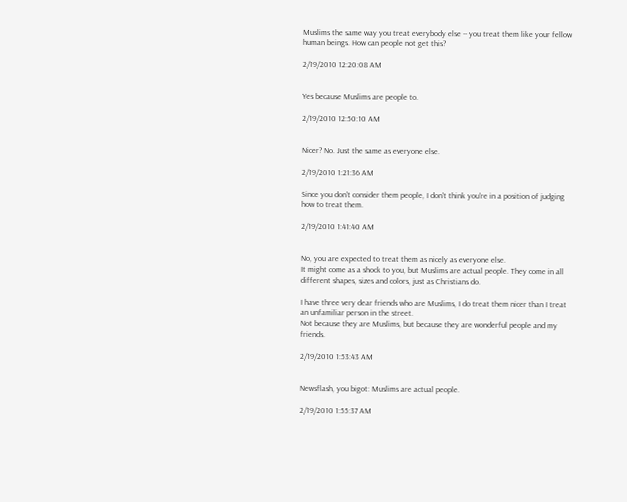Muslims the same way you treat everybody else -- you treat them like your fellow human beings. How can people not get this?

2/19/2010 12:20:08 AM


Yes because Muslims are people to.

2/19/2010 12:50:10 AM


Nicer? No. Just the same as everyone else.

2/19/2010 1:21:36 AM

Since you don't consider them people, I don't think you're in a position of judging how to treat them.

2/19/2010 1:41:40 AM


No, you are expected to treat them as nicely as everyone else.
It might come as a shock to you, but Muslims are actual people. They come in all different shapes, sizes and colors, just as Christians do.

I have three very dear friends who are Muslims, I do treat them nicer than I treat an unfamiliar person in the street.
Not because they are Muslims, but because they are wonderful people and my friends.

2/19/2010 1:53:43 AM


Newsflash, you bigot: Muslims are actual people.

2/19/2010 1:55:37 AM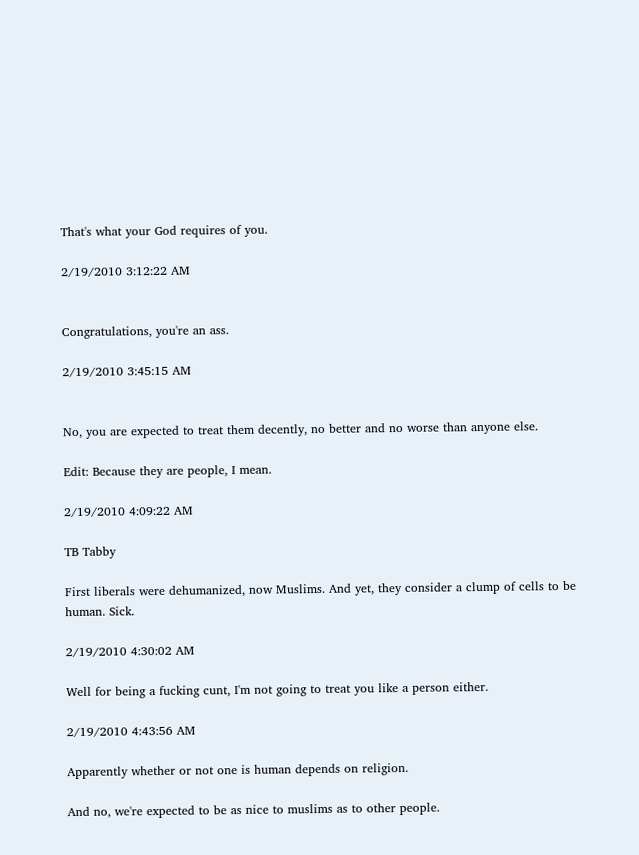That's what your God requires of you.

2/19/2010 3:12:22 AM


Congratulations, you're an ass.

2/19/2010 3:45:15 AM


No, you are expected to treat them decently, no better and no worse than anyone else.

Edit: Because they are people, I mean.

2/19/2010 4:09:22 AM

TB Tabby

First liberals were dehumanized, now Muslims. And yet, they consider a clump of cells to be human. Sick.

2/19/2010 4:30:02 AM

Well for being a fucking cunt, I'm not going to treat you like a person either.

2/19/2010 4:43:56 AM

Apparently whether or not one is human depends on religion.

And no, we're expected to be as nice to muslims as to other people.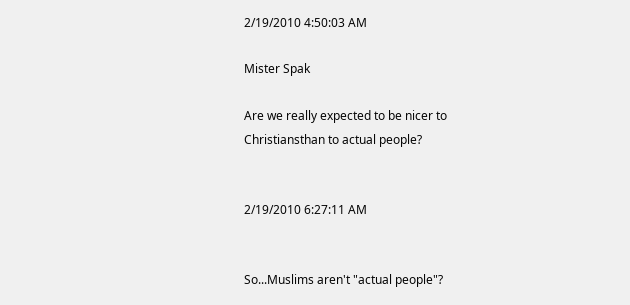2/19/2010 4:50:03 AM

Mister Spak

Are we really expected to be nicer to Christiansthan to actual people?


2/19/2010 6:27:11 AM


So...Muslims aren't "actual people"?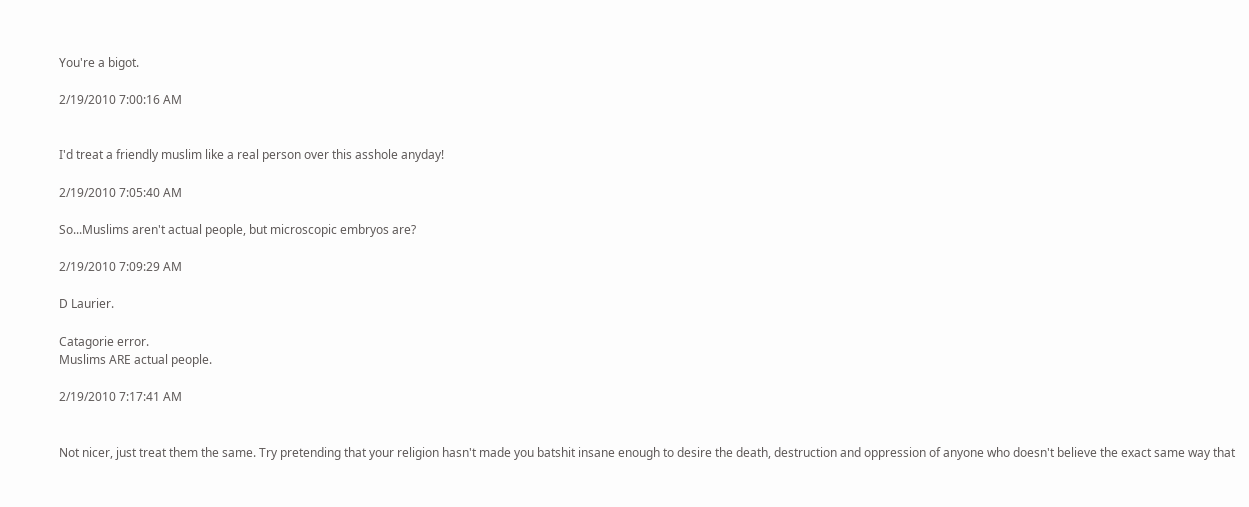You're a bigot.

2/19/2010 7:00:16 AM


I'd treat a friendly muslim like a real person over this asshole anyday!

2/19/2010 7:05:40 AM

So...Muslims aren't actual people, but microscopic embryos are?

2/19/2010 7:09:29 AM

D Laurier.

Catagorie error.
Muslims ARE actual people.

2/19/2010 7:17:41 AM


Not nicer, just treat them the same. Try pretending that your religion hasn't made you batshit insane enough to desire the death, destruction and oppression of anyone who doesn't believe the exact same way that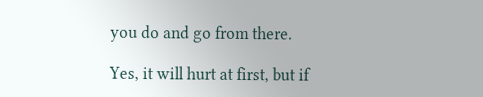you do and go from there.

Yes, it will hurt at first, but if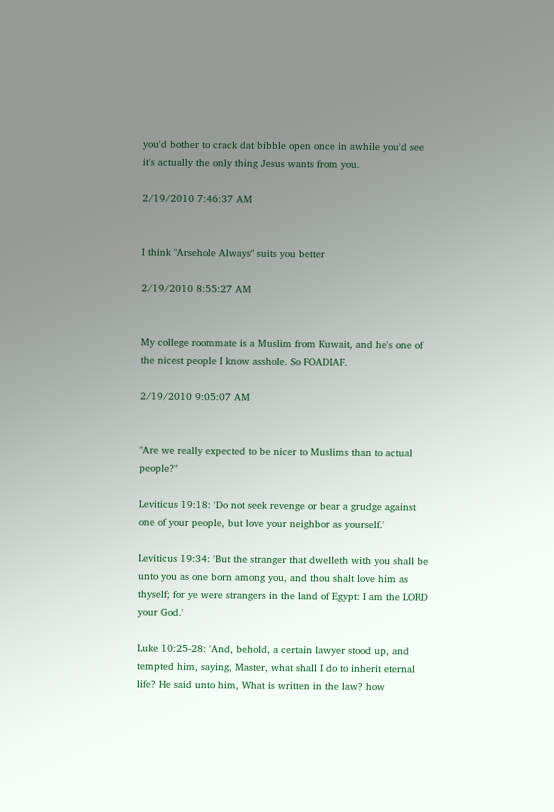you'd bother to crack dat bibble open once in awhile you'd see it's actually the only thing Jesus wants from you.

2/19/2010 7:46:37 AM


I think "Arsehole Always" suits you better

2/19/2010 8:55:27 AM


My college roommate is a Muslim from Kuwait, and he's one of the nicest people I know asshole. So FOADIAF.

2/19/2010 9:05:07 AM


"Are we really expected to be nicer to Muslims than to actual people?"

Leviticus 19:18: 'Do not seek revenge or bear a grudge against one of your people, but love your neighbor as yourself.'

Leviticus 19:34: 'But the stranger that dwelleth with you shall be unto you as one born among you, and thou shalt love him as thyself; for ye were strangers in the land of Egypt: I am the LORD your God.'

Luke 10:25-28: 'And, behold, a certain lawyer stood up, and tempted him, saying, Master, what shall I do to inherit eternal life? He said unto him, What is written in the law? how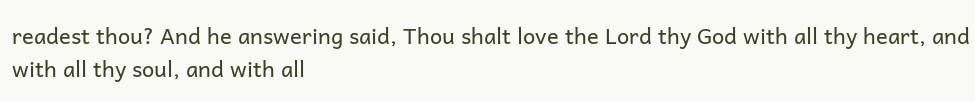readest thou? And he answering said, Thou shalt love the Lord thy God with all thy heart, and with all thy soul, and with all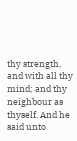thy strength, and with all thy mind; and thy neighbour as thyself. And he said unto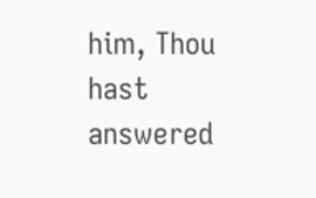him, Thou hast answered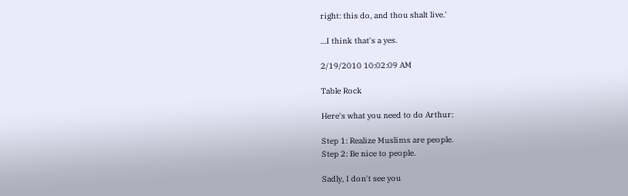right: this do, and thou shalt live.'

...I think that's a yes.

2/19/2010 10:02:09 AM

Table Rock

Here's what you need to do Arthur:

Step 1: Realize Muslims are people.
Step 2: Be nice to people.

Sadly, I don't see you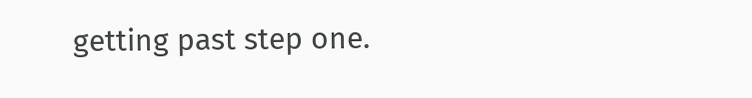getting past step one.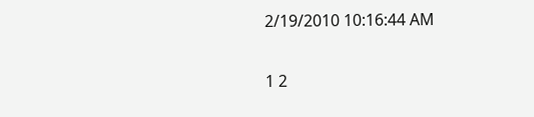2/19/2010 10:16:44 AM

1 2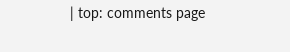| top: comments page